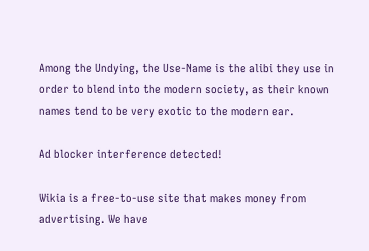Among the Undying, the Use-Name is the alibi they use in order to blend into the modern society, as their known names tend to be very exotic to the modern ear.

Ad blocker interference detected!

Wikia is a free-to-use site that makes money from advertising. We have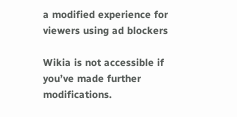a modified experience for viewers using ad blockers

Wikia is not accessible if you’ve made further modifications.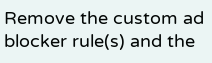Remove the custom ad blocker rule(s) and the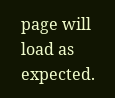page will load as expected.